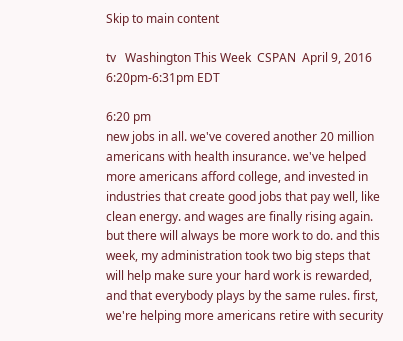Skip to main content

tv   Washington This Week  CSPAN  April 9, 2016 6:20pm-6:31pm EDT

6:20 pm
new jobs in all. we've covered another 20 million americans with health insurance. we've helped more americans afford college, and invested in industries that create good jobs that pay well, like clean energy. and wages are finally rising again. but there will always be more work to do. and this week, my administration took two big steps that will help make sure your hard work is rewarded, and that everybody plays by the same rules. first, we're helping more americans retire with security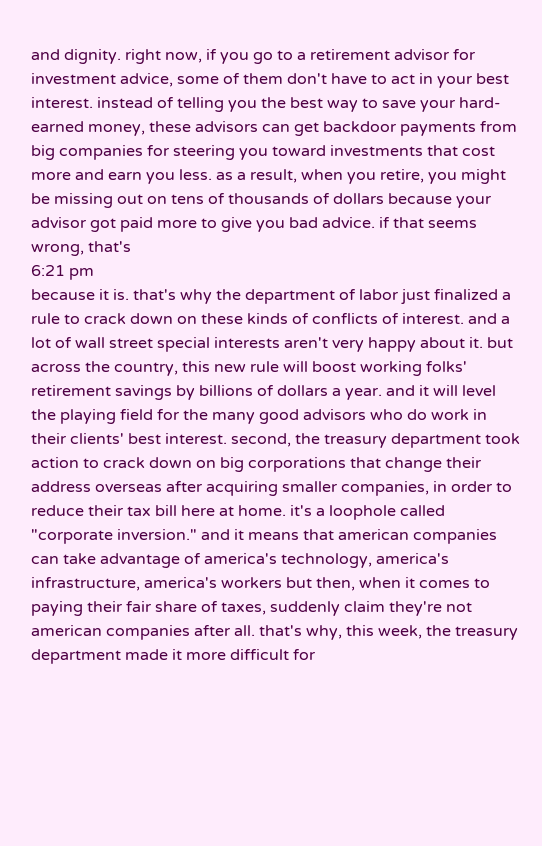and dignity. right now, if you go to a retirement advisor for investment advice, some of them don't have to act in your best interest. instead of telling you the best way to save your hard-earned money, these advisors can get backdoor payments from big companies for steering you toward investments that cost more and earn you less. as a result, when you retire, you might be missing out on tens of thousands of dollars because your advisor got paid more to give you bad advice. if that seems wrong, that's
6:21 pm
because it is. that's why the department of labor just finalized a rule to crack down on these kinds of conflicts of interest. and a lot of wall street special interests aren't very happy about it. but across the country, this new rule will boost working folks' retirement savings by billions of dollars a year. and it will level the playing field for the many good advisors who do work in their clients' best interest. second, the treasury department took action to crack down on big corporations that change their address overseas after acquiring smaller companies, in order to reduce their tax bill here at home. it's a loophole called "corporate inversion." and it means that american companies can take advantage of america's technology, america's infrastructure, america's workers but then, when it comes to paying their fair share of taxes, suddenly claim they're not american companies after all. that's why, this week, the treasury department made it more difficult for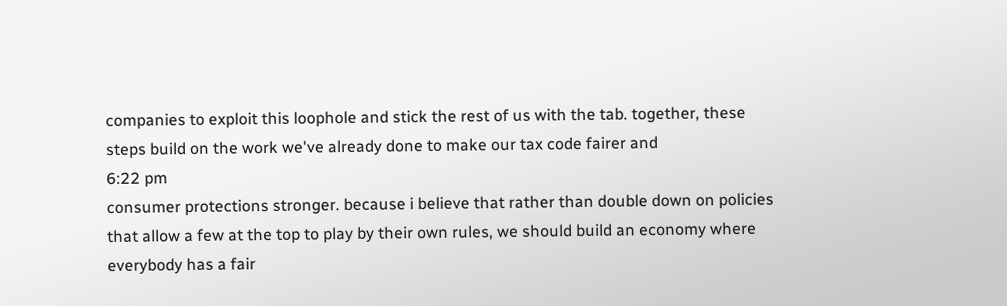companies to exploit this loophole and stick the rest of us with the tab. together, these steps build on the work we've already done to make our tax code fairer and
6:22 pm
consumer protections stronger. because i believe that rather than double down on policies that allow a few at the top to play by their own rules, we should build an economy where everybody has a fair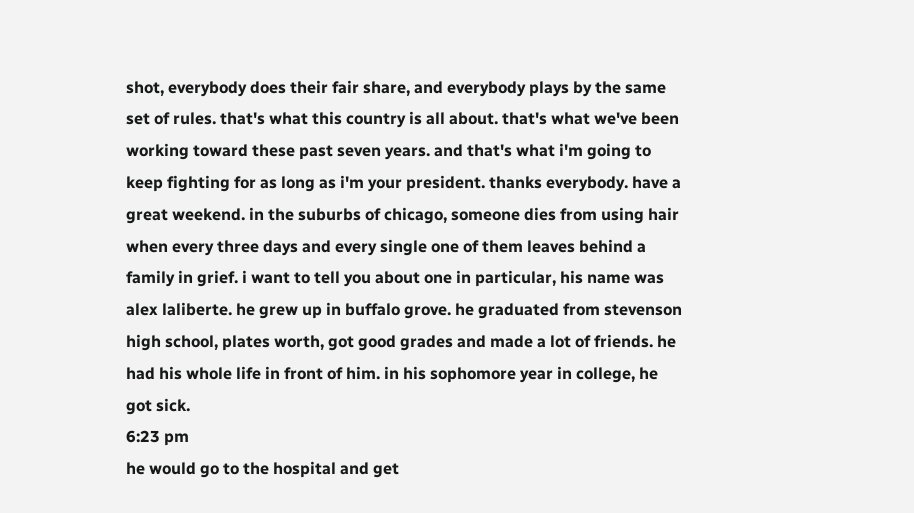shot, everybody does their fair share, and everybody plays by the same set of rules. that's what this country is all about. that's what we've been working toward these past seven years. and that's what i'm going to keep fighting for as long as i'm your president. thanks everybody. have a great weekend. in the suburbs of chicago, someone dies from using hair when every three days and every single one of them leaves behind a family in grief. i want to tell you about one in particular, his name was alex laliberte. he grew up in buffalo grove. he graduated from stevenson high school, plates worth, got good grades and made a lot of friends. he had his whole life in front of him. in his sophomore year in college, he got sick.
6:23 pm
he would go to the hospital and get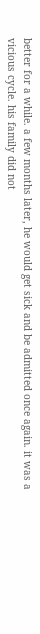better for a while. a few months later, he would get sick and be admitted once again. it was a vicious cycle. his family did not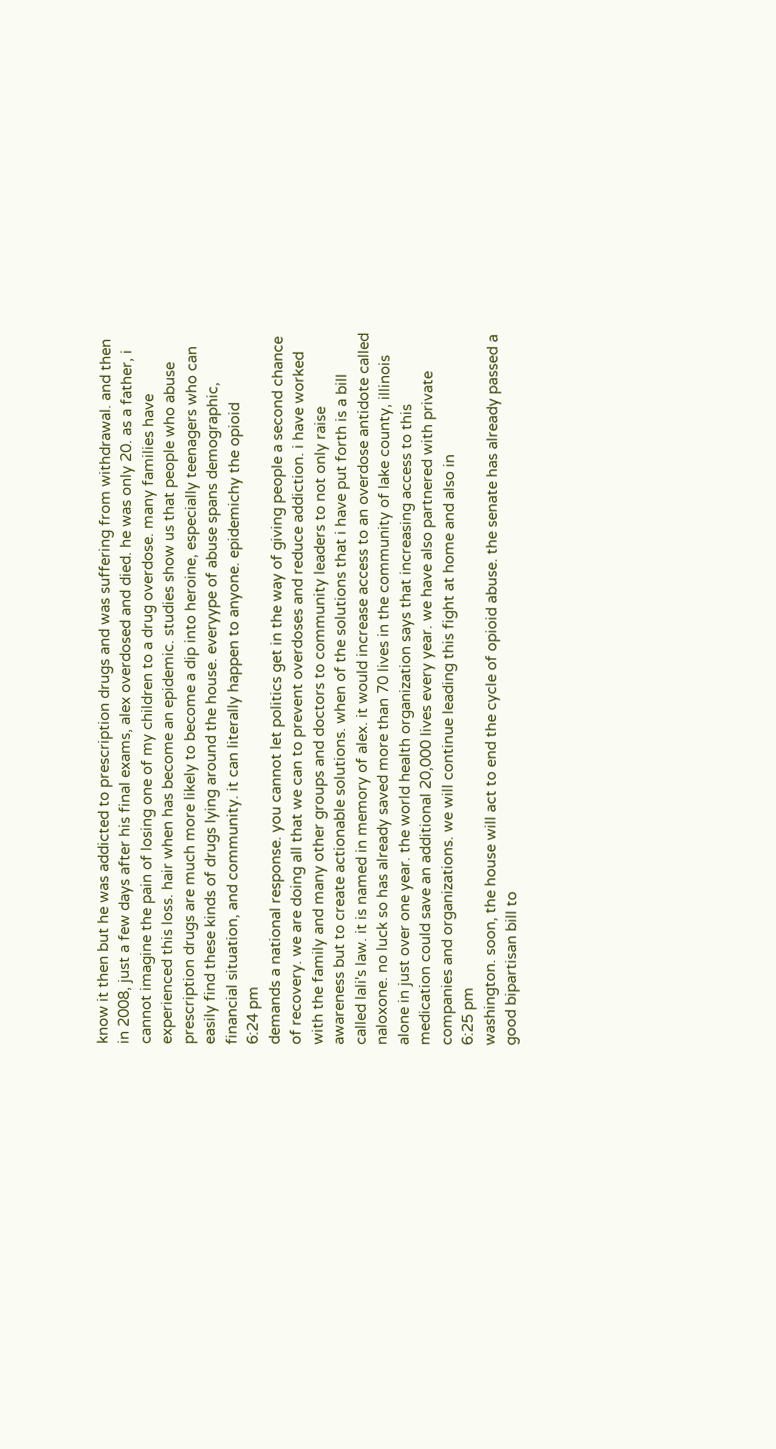know it then but he was addicted to prescription drugs and was suffering from withdrawal. and then in 2008, just a few days after his final exams, alex overdosed and died. he was only 20. as a father, i cannot imagine the pain of losing one of my children to a drug overdose. many families have experienced this loss. hair when has become an epidemic. studies show us that people who abuse prescription drugs are much more likely to become a dip into heroine, especially teenagers who can easily find these kinds of drugs lying around the house. everyype of abuse spans demographic, financial situation, and community. it can literally happen to anyone. epidemichy the opioid
6:24 pm
demands a national response. you cannot let politics get in the way of giving people a second chance of recovery. we are doing all that we can to prevent overdoses and reduce addiction. i have worked with the family and many other groups and doctors to community leaders to not only raise awareness but to create actionable solutions. when of the solutions that i have put forth is a bill called lali's law. it is named in memory of alex. it would increase access to an overdose antidote called naloxone. no luck so has already saved more than 70 lives in the community of lake county, illinois alone in just over one year. the world health organization says that increasing access to this medication could save an additional 20,000 lives every year. we have also partnered with private companies and organizations. we will continue leading this fight at home and also in
6:25 pm
washington. soon, the house will act to end the cycle of opioid abuse. the senate has already passed a good bipartisan bill to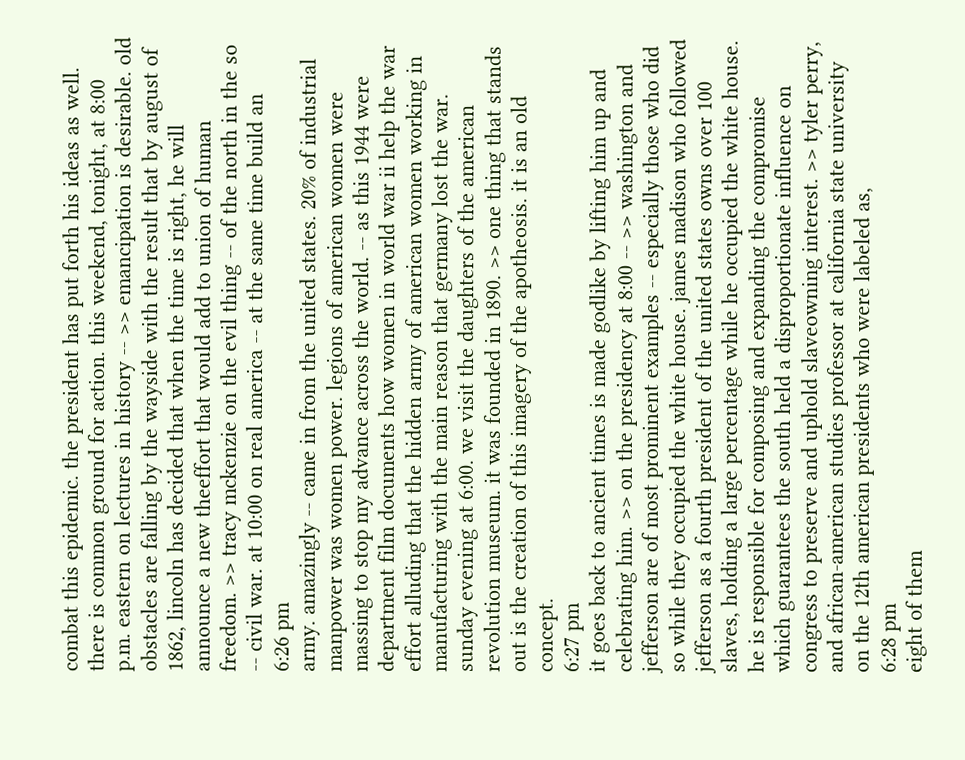combat this epidemic. the president has put forth his ideas as well. there is common ground for action. this weekend, tonight, at 8:00 p.m. eastern on lectures in history -- >> emancipation is desirable. old obstacles are falling by the wayside with the result that by august of 1862, lincoln has decided that when the time is right, he will announce a new theeffort that would add to union of human freedom. >> tracy mckenzie on the evil thing -- of the north in the so -- civil war. at 10:00 on real america -- at the same time build an
6:26 pm
army. amazingly -- came in from the united states. 20% of industrial manpower was women power. legions of american women were massing to stop my advance across the world. -- as this 1944 were department film documents how women in world war ii help the war effort alluding that the hidden army of american women working in manufacturing with the main reason that germany lost the war. sunday evening at 6:00. we visit the daughters of the american revolution museum. it was founded in 1890. >> one thing that stands out is the creation of this imagery of the apotheosis. it is an old concept.
6:27 pm
it goes back to ancient times is made godlike by lifting him up and celebrating him. >> on the presidency at 8:00 -- >> washington and jefferson are of most prominent examples -- especially those who did so while they occupied the white house. james madison who followed jefferson as a fourth president of the united states owns over 100 slaves, holding a large percentage while he occupied the white house. he is responsible for composing and expanding the compromise which guarantees the south held a disproportionate influence on congress to preserve and uphold slaveowning interest. >> tyler perry, and african-american studies professor at california state university on the 12th american presidents who were labeled as,
6:28 pm
eight of them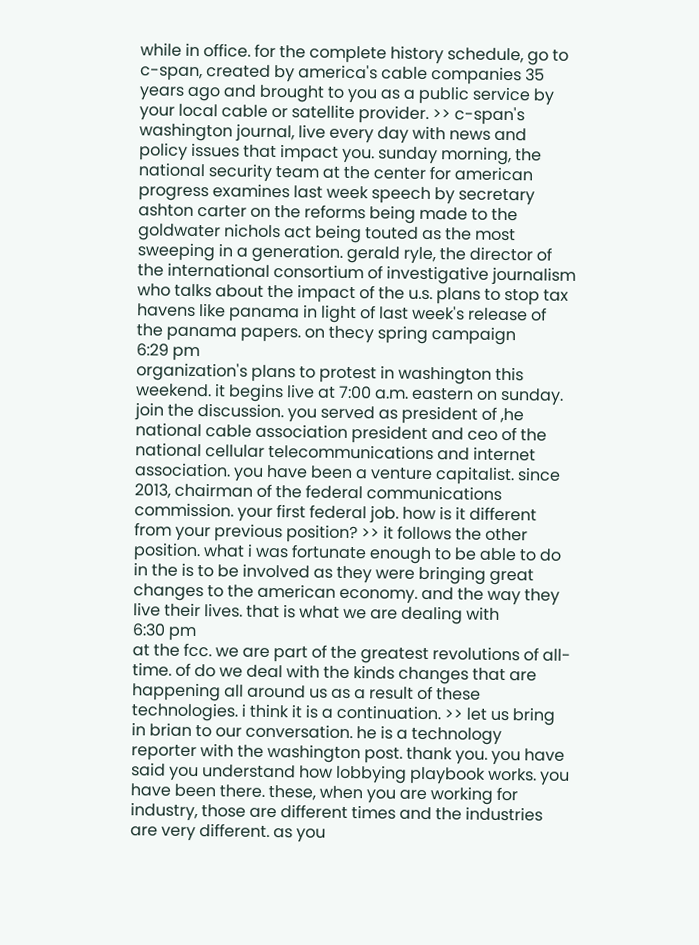while in office. for the complete history schedule, go to c-span, created by america's cable companies 35 years ago and brought to you as a public service by your local cable or satellite provider. >> c-span's washington journal, live every day with news and policy issues that impact you. sunday morning, the national security team at the center for american progress examines last week speech by secretary ashton carter on the reforms being made to the goldwater nichols act being touted as the most sweeping in a generation. gerald ryle, the director of the international consortium of investigative journalism who talks about the impact of the u.s. plans to stop tax havens like panama in light of last week's release of the panama papers. on thecy spring campaign
6:29 pm
organization's plans to protest in washington this weekend. it begins live at 7:00 a.m. eastern on sunday. join the discussion. you served as president of ,he national cable association president and ceo of the national cellular telecommunications and internet association. you have been a venture capitalist. since 2013, chairman of the federal communications commission. your first federal job. how is it different from your previous position? >> it follows the other position. what i was fortunate enough to be able to do in the is to be involved as they were bringing great changes to the american economy. and the way they live their lives. that is what we are dealing with
6:30 pm
at the fcc. we are part of the greatest revolutions of all-time. of do we deal with the kinds changes that are happening all around us as a result of these technologies. i think it is a continuation. >> let us bring in brian to our conversation. he is a technology reporter with the washington post. thank you. you have said you understand how lobbying playbook works. you have been there. these, when you are working for industry, those are different times and the industries are very different. as you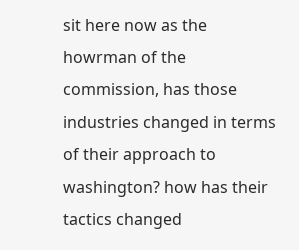sit here now as the howrman of the commission, has those industries changed in terms of their approach to washington? how has their tactics changed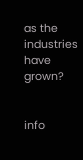as the industries have grown?


info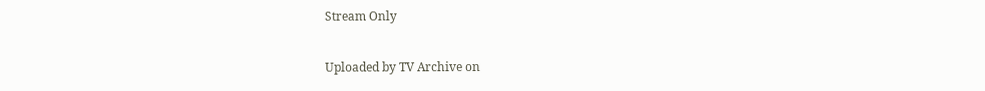Stream Only

Uploaded by TV Archive on